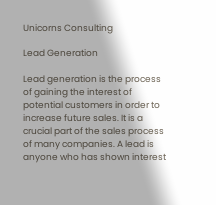Unicorns Consulting

Lead Generation

Lead generation is the process of gaining the interest of potential customers in order to increase future sales. It is a crucial part of the sales process of many companies. A lead is anyone who has shown interest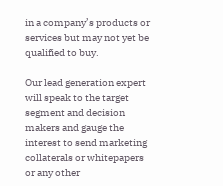in a company’s products or services but may not yet be qualified to buy.

Our lead generation expert will speak to the target segment and decision makers and gauge the interest to send marketing collaterals or whitepapers or any other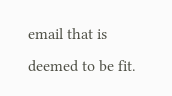email that is deemed to be fit.